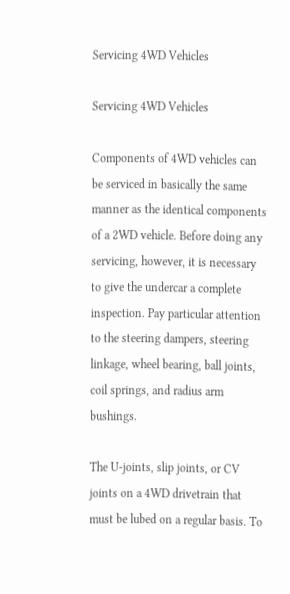Servicing 4WD Vehicles

Servicing 4WD Vehicles

Components of 4WD vehicles can be serviced in basically the same manner as the identical components of a 2WD vehicle. Before doing any servicing, however, it is necessary to give the undercar a complete inspection. Pay particular attention to the steering dampers, steering linkage, wheel bearing, ball joints, coil springs, and radius arm bushings.

The U-joints, slip joints, or CV joints on a 4WD drivetrain that must be lubed on a regular basis. To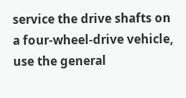service the drive shafts on a four-wheel-drive vehicle, use the general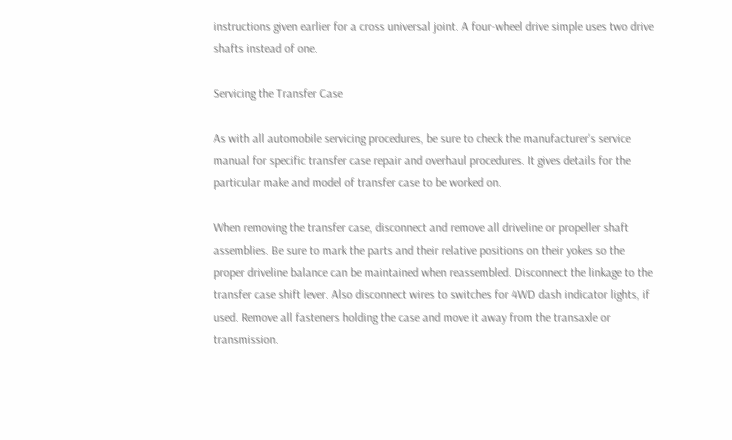instructions given earlier for a cross universal joint. A four-wheel drive simple uses two drive shafts instead of one.

Servicing the Transfer Case

As with all automobile servicing procedures, be sure to check the manufacturer's service manual for specific transfer case repair and overhaul procedures. It gives details for the particular make and model of transfer case to be worked on.

When removing the transfer case, disconnect and remove all driveline or propeller shaft assemblies. Be sure to mark the parts and their relative positions on their yokes so the proper driveline balance can be maintained when reassembled. Disconnect the linkage to the transfer case shift lever. Also disconnect wires to switches for 4WD dash indicator lights, if used. Remove all fasteners holding the case and move it away from the transaxle or transmission.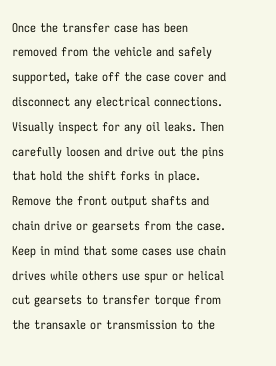Once the transfer case has been removed from the vehicle and safely supported, take off the case cover and disconnect any electrical connections. Visually inspect for any oil leaks. Then carefully loosen and drive out the pins that hold the shift forks in place. Remove the front output shafts and chain drive or gearsets from the case. Keep in mind that some cases use chain drives while others use spur or helical cut gearsets to transfer torque from the transaxle or transmission to the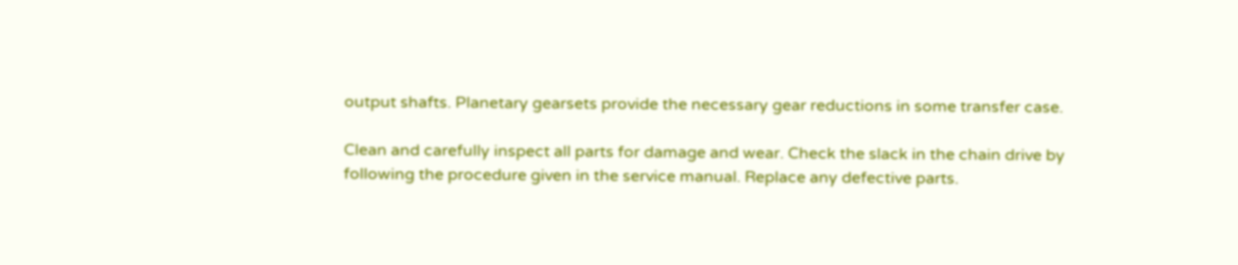output shafts. Planetary gearsets provide the necessary gear reductions in some transfer case.

Clean and carefully inspect all parts for damage and wear. Check the slack in the chain drive by following the procedure given in the service manual. Replace any defective parts.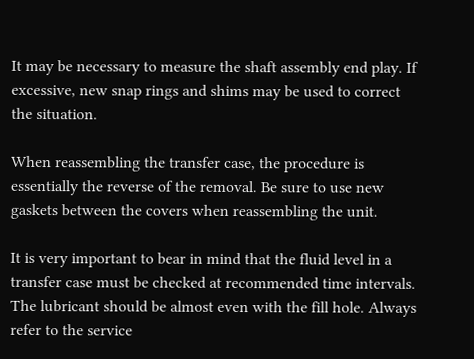It may be necessary to measure the shaft assembly end play. If excessive, new snap rings and shims may be used to correct the situation.

When reassembling the transfer case, the procedure is essentially the reverse of the removal. Be sure to use new gaskets between the covers when reassembling the unit.

It is very important to bear in mind that the fluid level in a transfer case must be checked at recommended time intervals. The lubricant should be almost even with the fill hole. Always refer to the service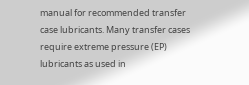manual for recommended transfer case lubricants. Many transfer cases require extreme pressure (EP) lubricants as used in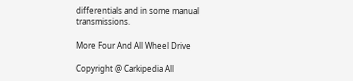differentials and in some manual transmissions.

More Four And All Wheel Drive

Copyright @ Carkipedia All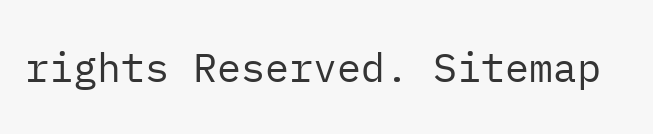rights Reserved. Sitemap